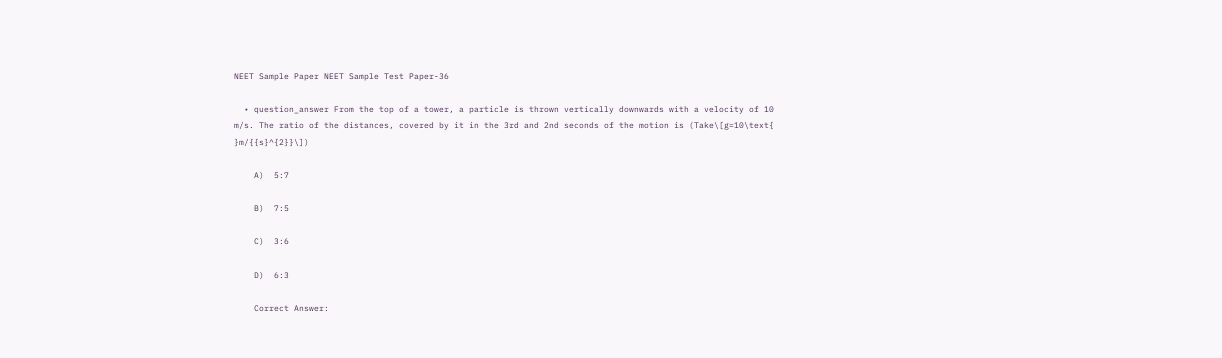NEET Sample Paper NEET Sample Test Paper-36

  • question_answer From the top of a tower, a particle is thrown vertically downwards with a velocity of 10 m/s. The ratio of the distances, covered by it in the 3rd and 2nd seconds of the motion is (Take\[g=10\text{ }m/{{s}^{2}}\])

    A)  5:7

    B)  7:5

    C)  3:6

    D)  6:3

    Correct Answer: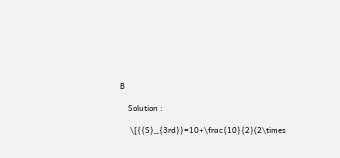B

    Solution :

     \[{{S}_{3rd}}=10+\frac{10}{2}(2\times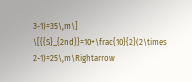3-1)=35\,m\] \[{{S}_{2nd}}=10+\frac{10}{2}(2\times 2-1)=25\,m\Rightarrow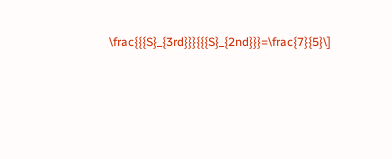\frac{{{S}_{3rd}}}{{{S}_{2nd}}}=\frac{7}{5}\]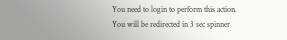You need to login to perform this action.
You will be redirected in 3 sec spinner